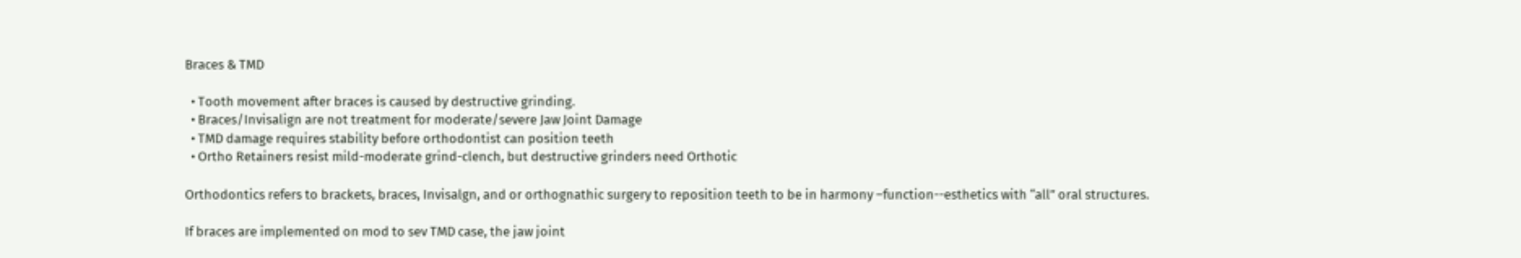Braces & TMD

  • Tooth movement after braces is caused by destructive grinding.
  • Braces/Invisalign are not treatment for moderate/severe Jaw Joint Damage
  • TMD damage requires stability before orthodontist can position teeth
  • Ortho Retainers resist mild-moderate grind-clench, but destructive grinders need Orthotic

Orthodontics refers to brackets, braces, Invisalgn, and or orthognathic surgery to reposition teeth to be in harmony –function--esthetics with “all” oral structures.

If braces are implemented on mod to sev TMD case, the jaw joint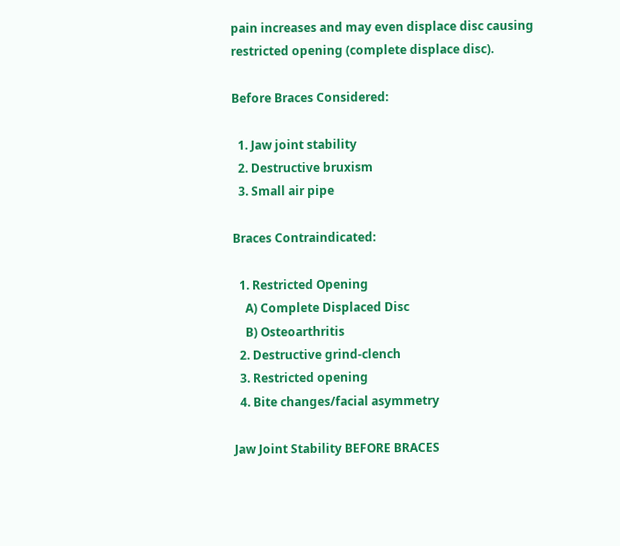pain increases and may even displace disc causing restricted opening (complete displace disc).

Before Braces Considered:

  1. Jaw joint stability
  2. Destructive bruxism
  3. Small air pipe

Braces Contraindicated:

  1. Restricted Opening
    A) Complete Displaced Disc
    B) Osteoarthritis
  2. Destructive grind-clench
  3. Restricted opening
  4. Bite changes/facial asymmetry

Jaw Joint Stability BEFORE BRACES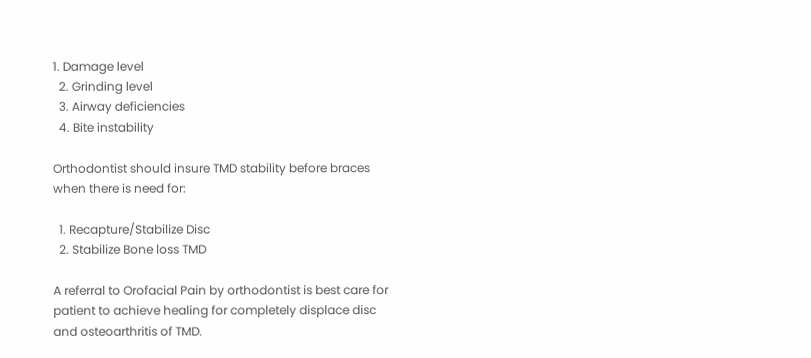1. Damage level
  2. Grinding level
  3. Airway deficiencies
  4. Bite instability

Orthodontist should insure TMD stability before braces when there is need for:

  1. Recapture/Stabilize Disc
  2. Stabilize Bone loss TMD

A referral to Orofacial Pain by orthodontist is best care for patient to achieve healing for completely displace disc and osteoarthritis of TMD.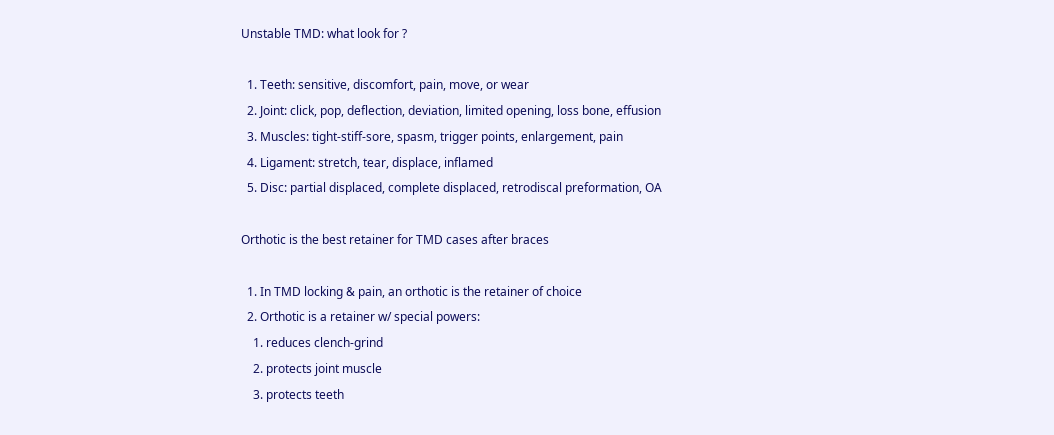Unstable TMD: what look for ?

  1. Teeth: sensitive, discomfort, pain, move, or wear
  2. Joint: click, pop, deflection, deviation, limited opening, loss bone, effusion
  3. Muscles: tight-stiff-sore, spasm, trigger points, enlargement, pain
  4. Ligament: stretch, tear, displace, inflamed
  5. Disc: partial displaced, complete displaced, retrodiscal preformation, OA

Orthotic is the best retainer for TMD cases after braces

  1. In TMD locking & pain, an orthotic is the retainer of choice
  2. Orthotic is a retainer w/ special powers:
    1. reduces clench-grind
    2. protects joint muscle
    3. protects teeth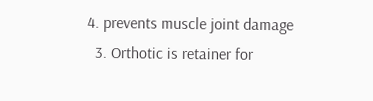4. prevents muscle joint damage
  3. Orthotic is retainer for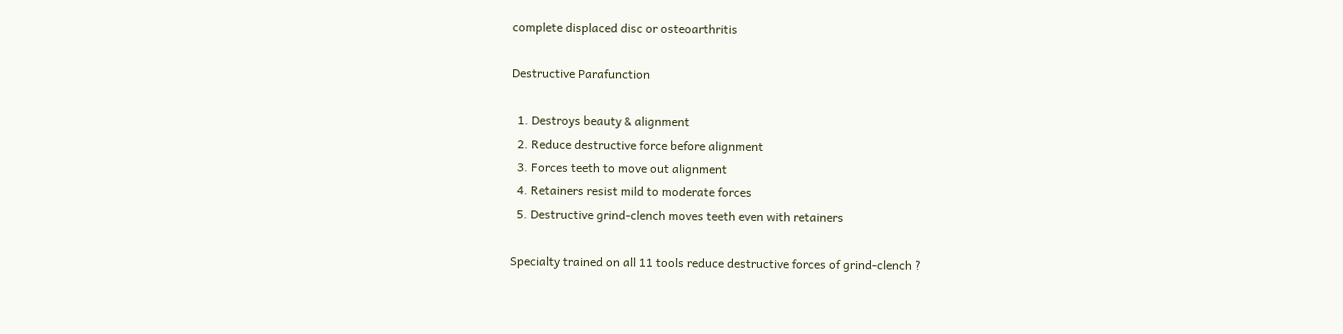complete displaced disc or osteoarthritis

Destructive Parafunction

  1. Destroys beauty & alignment
  2. Reduce destructive force before alignment
  3. Forces teeth to move out alignment
  4. Retainers resist mild to moderate forces
  5. Destructive grind-clench moves teeth even with retainers

Specialty trained on all 11 tools reduce destructive forces of grind-clench ?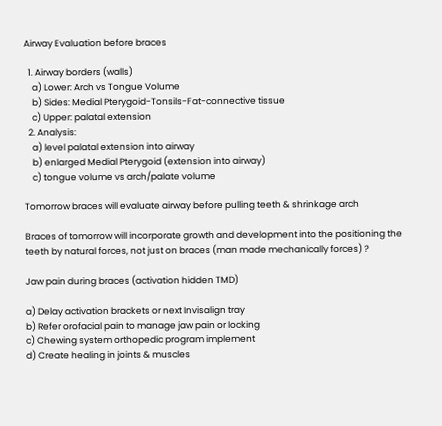Airway Evaluation before braces

  1. Airway borders (walls)
    a) Lower: Arch vs Tongue Volume
    b) Sides: Medial Pterygoid-Tonsils-Fat-connective tissue
    c) Upper: palatal extension
  2. Analysis:
    a) level palatal extension into airway
    b) enlarged Medial Pterygoid (extension into airway)
    c) tongue volume vs arch/palate volume

Tomorrow braces will evaluate airway before pulling teeth & shrinkage arch

Braces of tomorrow will incorporate growth and development into the positioning the teeth by natural forces, not just on braces (man made mechanically forces) ?

Jaw pain during braces (activation hidden TMD)

a) Delay activation brackets or next Invisalign tray
b) Refer orofacial pain to manage jaw pain or locking
c) Chewing system orthopedic program implement
d) Create healing in joints & muscles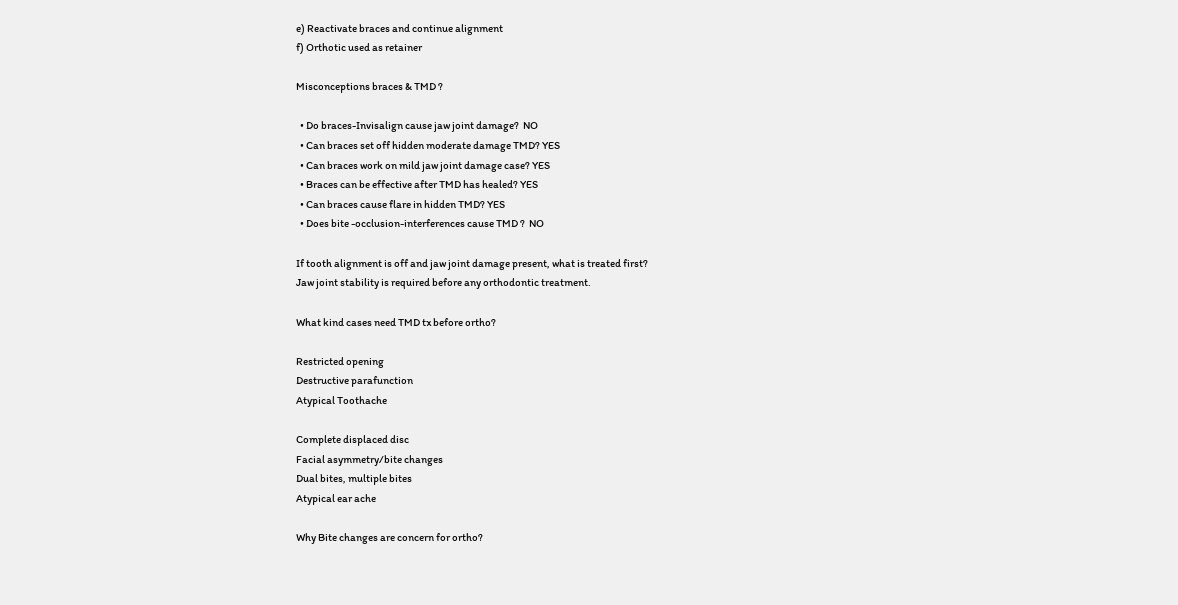e) Reactivate braces and continue alignment
f) Orthotic used as retainer

Misconceptions braces & TMD ?

  • Do braces-Invisalign cause jaw joint damage?  NO
  • Can braces set off hidden moderate damage TMD? YES
  • Can braces work on mild jaw joint damage case? YES
  • Braces can be effective after TMD has healed? YES
  • Can braces cause flare in hidden TMD? YES
  • Does bite -occlusion-interferences cause TMD ?  NO

If tooth alignment is off and jaw joint damage present, what is treated first?
Jaw joint stability is required before any orthodontic treatment.

What kind cases need TMD tx before ortho?

Restricted opening
Destructive parafunction
Atypical Toothache

Complete displaced disc
Facial asymmetry/bite changes
Dual bites, multiple bites
Atypical ear ache

Why Bite changes are concern for ortho?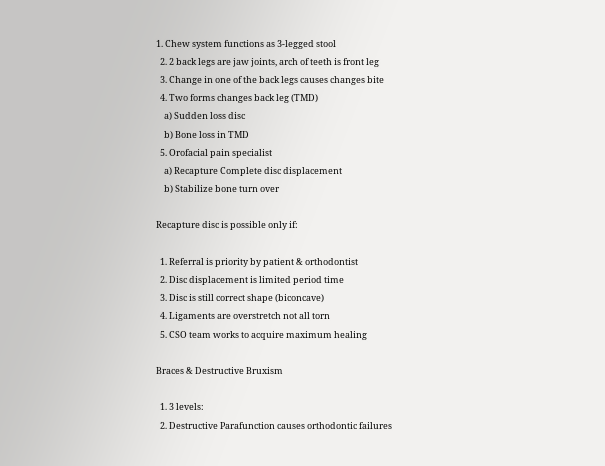1. Chew system functions as 3-legged stool
  2. 2 back legs are jaw joints, arch of teeth is front leg
  3. Change in one of the back legs causes changes bite
  4. Two forms changes back leg (TMD)
    a) Sudden loss disc
    b) Bone loss in TMD
  5. Orofacial pain specialist
    a) Recapture Complete disc displacement
    b) Stabilize bone turn over

Recapture disc is possible only if:

  1. Referral is priority by patient & orthodontist
  2. Disc displacement is limited period time
  3. Disc is still correct shape (biconcave)
  4. Ligaments are overstretch not all torn
  5. CSO team works to acquire maximum healing

Braces & Destructive Bruxism

  1. 3 levels:
  2. Destructive Parafunction causes orthodontic failures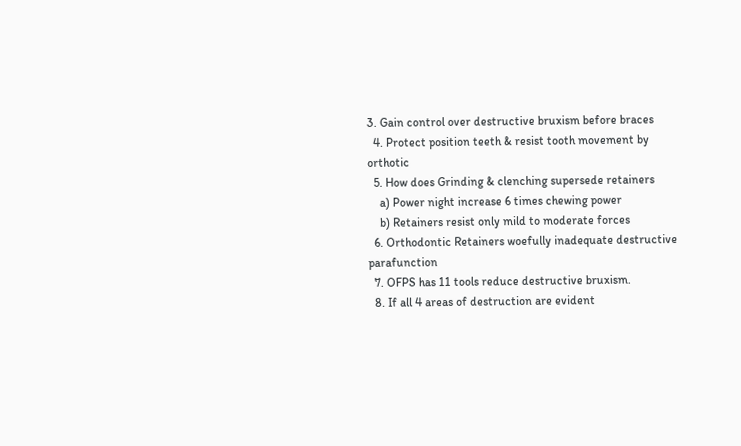3. Gain control over destructive bruxism before braces
  4. Protect position teeth & resist tooth movement by orthotic
  5. How does Grinding & clenching supersede retainers
    a) Power night increase 6 times chewing power
    b) Retainers resist only mild to moderate forces
  6. Orthodontic Retainers woefully inadequate destructive parafunction
  7. OFPS has 11 tools reduce destructive bruxism.
  8. If all 4 areas of destruction are evident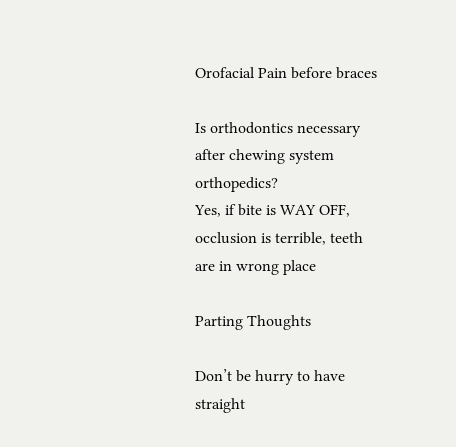Orofacial Pain before braces

Is orthodontics necessary after chewing system orthopedics?
Yes, if bite is WAY OFF, occlusion is terrible, teeth are in wrong place

Parting Thoughts

Don’t be hurry to have straight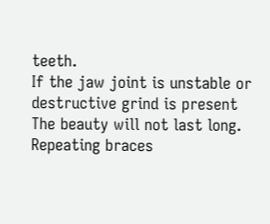teeth.
If the jaw joint is unstable or destructive grind is present
The beauty will not last long.
Repeating braces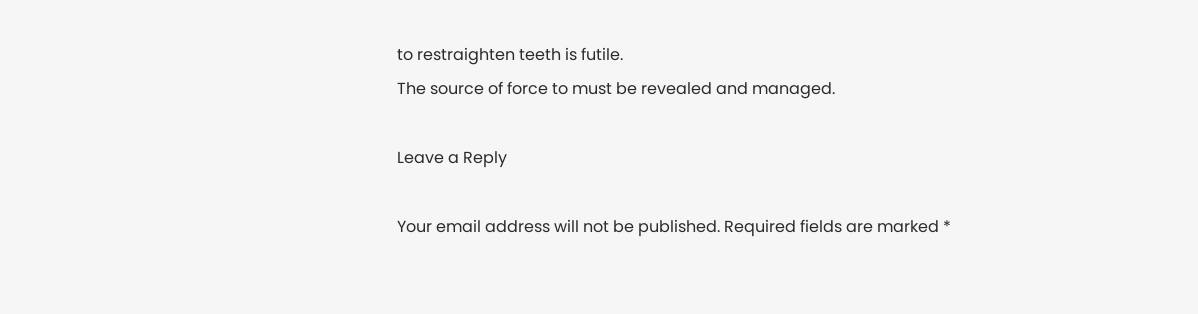to restraighten teeth is futile.
The source of force to must be revealed and managed.

Leave a Reply

Your email address will not be published. Required fields are marked *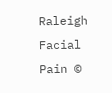Raleigh Facial Pain ©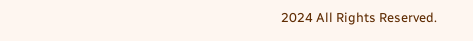2024 All Rights Reserved.